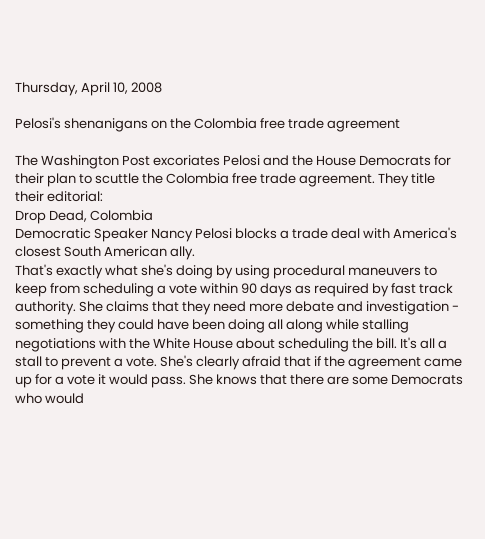Thursday, April 10, 2008

Pelosi's shenanigans on the Colombia free trade agreement

The Washington Post excoriates Pelosi and the House Democrats for their plan to scuttle the Colombia free trade agreement. They title their editorial:
Drop Dead, Colombia
Democratic Speaker Nancy Pelosi blocks a trade deal with America's closest South American ally.
That's exactly what she's doing by using procedural maneuvers to keep from scheduling a vote within 90 days as required by fast track authority. She claims that they need more debate and investigation - something they could have been doing all along while stalling negotiations with the White House about scheduling the bill. It's all a stall to prevent a vote. She's clearly afraid that if the agreement came up for a vote it would pass. She knows that there are some Democrats who would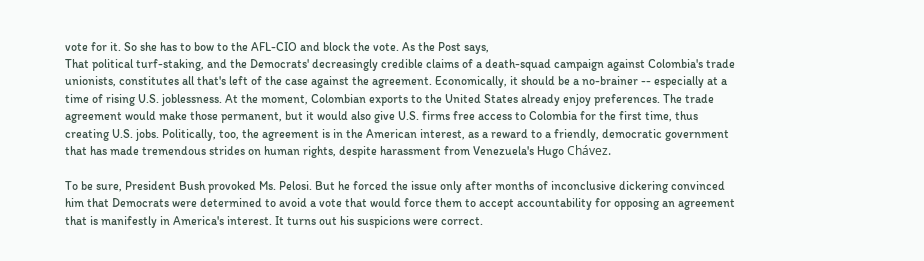vote for it. So she has to bow to the AFL-CIO and block the vote. As the Post says,
That political turf-staking, and the Democrats' decreasingly credible claims of a death-squad campaign against Colombia's trade unionists, constitutes all that's left of the case against the agreement. Economically, it should be a no-brainer -- especially at a time of rising U.S. joblessness. At the moment, Colombian exports to the United States already enjoy preferences. The trade agreement would make those permanent, but it would also give U.S. firms free access to Colombia for the first time, thus creating U.S. jobs. Politically, too, the agreement is in the American interest, as a reward to a friendly, democratic government that has made tremendous strides on human rights, despite harassment from Venezuela's Hugo Chávez.

To be sure, President Bush provoked Ms. Pelosi. But he forced the issue only after months of inconclusive dickering convinced him that Democrats were determined to avoid a vote that would force them to accept accountability for opposing an agreement that is manifestly in America's interest. It turns out his suspicions were correct.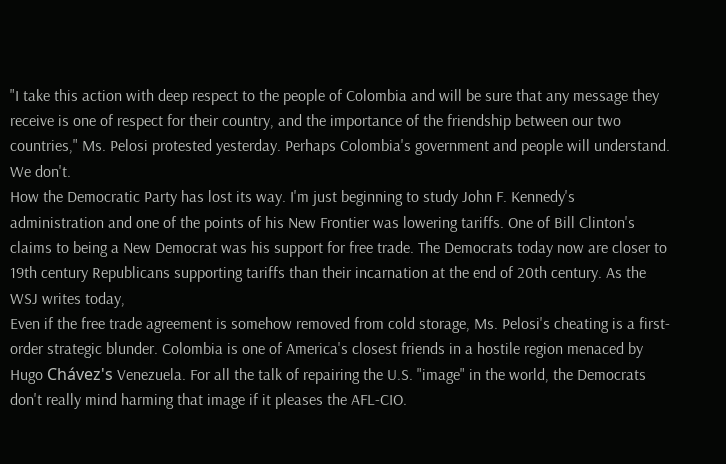"I take this action with deep respect to the people of Colombia and will be sure that any message they receive is one of respect for their country, and the importance of the friendship between our two countries," Ms. Pelosi protested yesterday. Perhaps Colombia's government and people will understand. We don't.
How the Democratic Party has lost its way. I'm just beginning to study John F. Kennedy's administration and one of the points of his New Frontier was lowering tariffs. One of Bill Clinton's claims to being a New Democrat was his support for free trade. The Democrats today now are closer to 19th century Republicans supporting tariffs than their incarnation at the end of 20th century. As the WSJ writes today,
Even if the free trade agreement is somehow removed from cold storage, Ms. Pelosi's cheating is a first-order strategic blunder. Colombia is one of America's closest friends in a hostile region menaced by Hugo Chávez's Venezuela. For all the talk of repairing the U.S. "image" in the world, the Democrats don't really mind harming that image if it pleases the AFL-CIO.